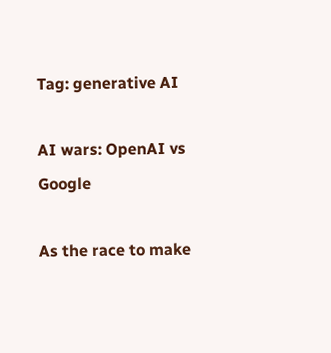Tag: generative AI

AI wars: OpenAI vs Google

As the race to make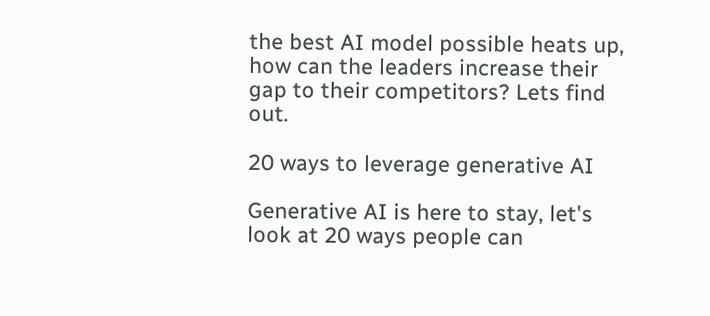the best AI model possible heats up, how can the leaders increase their gap to their competitors? Lets find out.

20 ways to leverage generative AI

Generative AI is here to stay, let's look at 20 ways people can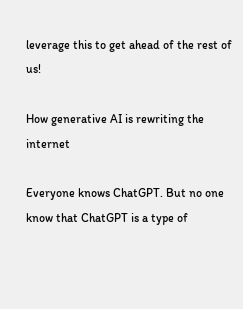leverage this to get ahead of the rest of us!

How generative AI is rewriting the internet

Everyone knows ChatGPT. But no one know that ChatGPT is a type of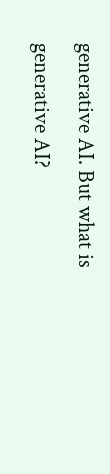generative AI. But what is generative AI?